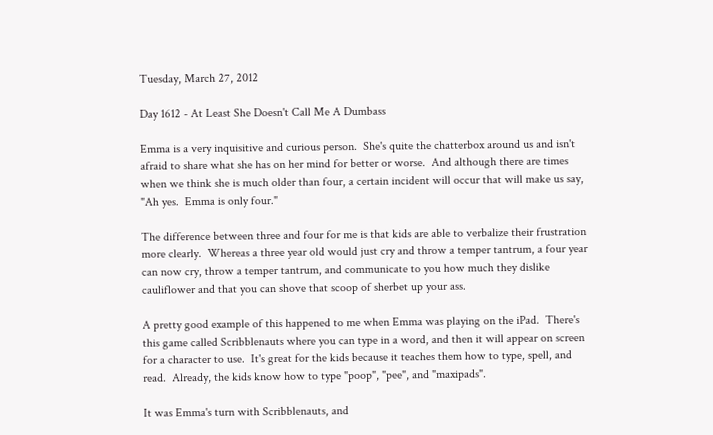Tuesday, March 27, 2012

Day 1612 - At Least She Doesn't Call Me A Dumbass

Emma is a very inquisitive and curious person.  She's quite the chatterbox around us and isn't afraid to share what she has on her mind for better or worse.  And although there are times when we think she is much older than four, a certain incident will occur that will make us say, "Ah yes.  Emma is only four."

The difference between three and four for me is that kids are able to verbalize their frustration more clearly.  Whereas a three year old would just cry and throw a temper tantrum, a four year can now cry, throw a temper tantrum, and communicate to you how much they dislike cauliflower and that you can shove that scoop of sherbet up your ass.

A pretty good example of this happened to me when Emma was playing on the iPad.  There's this game called Scribblenauts where you can type in a word, and then it will appear on screen for a character to use.  It's great for the kids because it teaches them how to type, spell, and read.  Already, the kids know how to type "poop", "pee", and "maxipads".

It was Emma's turn with Scribblenauts, and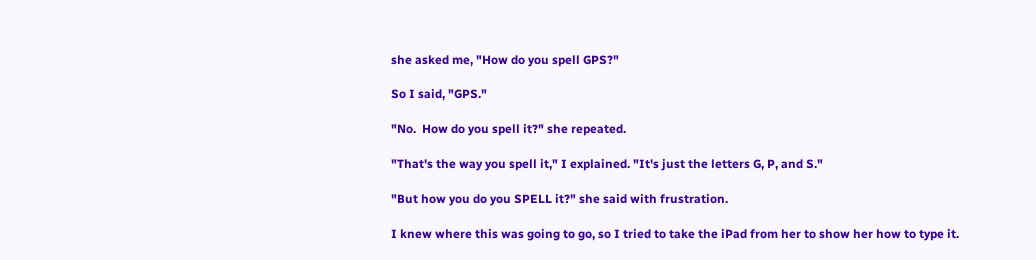she asked me, "How do you spell GPS?"

So I said, "GPS."

"No.  How do you spell it?" she repeated.

"That's the way you spell it," I explained. "It's just the letters G, P, and S."

"But how you do you SPELL it?" she said with frustration.

I knew where this was going to go, so I tried to take the iPad from her to show her how to type it.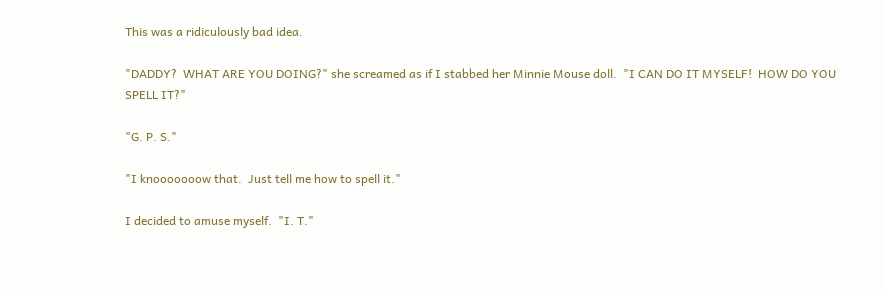This was a ridiculously bad idea.

"DADDY?  WHAT ARE YOU DOING?" she screamed as if I stabbed her Minnie Mouse doll.  "I CAN DO IT MYSELF!  HOW DO YOU SPELL IT?"

"G. P. S."

"I knooooooow that.  Just tell me how to spell it."

I decided to amuse myself.  "I. T."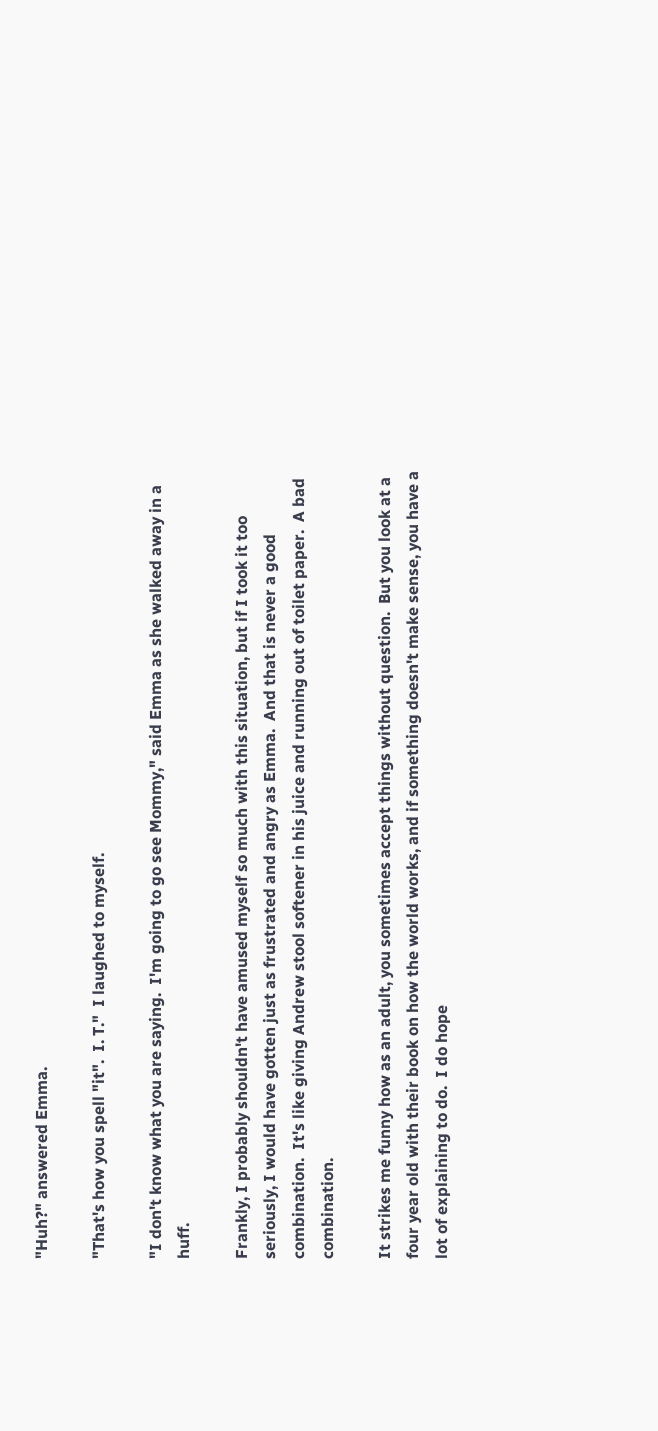"Huh?" answered Emma.

"That's how you spell "it".  I. T."  I laughed to myself.

"I don't know what you are saying.  I'm going to go see Mommy," said Emma as she walked away in a huff.

Frankly, I probably shouldn't have amused myself so much with this situation, but if I took it too seriously, I would have gotten just as frustrated and angry as Emma.  And that is never a good combination.  It's like giving Andrew stool softener in his juice and running out of toilet paper.  A bad combination.

It strikes me funny how as an adult, you sometimes accept things without question.  But you look at a four year old with their book on how the world works, and if something doesn't make sense, you have a lot of explaining to do.  I do hope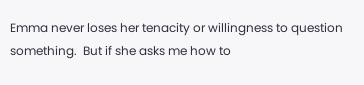Emma never loses her tenacity or willingness to question something.  But if she asks me how to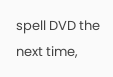spell DVD the next time,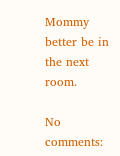Mommy better be in the next room.

No comments: